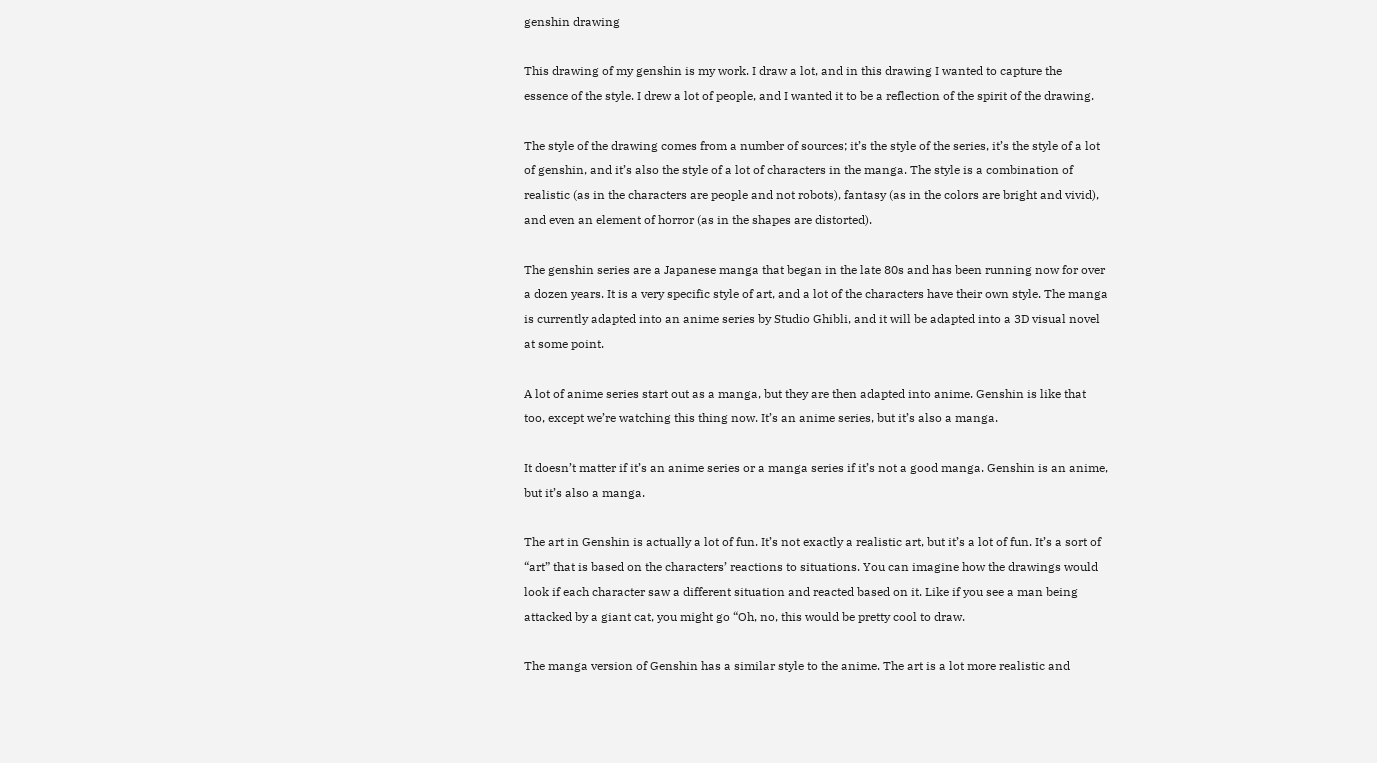genshin drawing

This drawing of my genshin is my work. I draw a lot, and in this drawing I wanted to capture the essence of the style. I drew a lot of people, and I wanted it to be a reflection of the spirit of the drawing.

The style of the drawing comes from a number of sources; it’s the style of the series, it’s the style of a lot of genshin, and it’s also the style of a lot of characters in the manga. The style is a combination of realistic (as in the characters are people and not robots), fantasy (as in the colors are bright and vivid), and even an element of horror (as in the shapes are distorted).

The genshin series are a Japanese manga that began in the late 80s and has been running now for over a dozen years. It is a very specific style of art, and a lot of the characters have their own style. The manga is currently adapted into an anime series by Studio Ghibli, and it will be adapted into a 3D visual novel at some point.

A lot of anime series start out as a manga, but they are then adapted into anime. Genshin is like that too, except we’re watching this thing now. It’s an anime series, but it’s also a manga.

It doesn’t matter if it’s an anime series or a manga series if it’s not a good manga. Genshin is an anime, but it’s also a manga.

The art in Genshin is actually a lot of fun. It’s not exactly a realistic art, but it’s a lot of fun. It’s a sort of “art” that is based on the characters’ reactions to situations. You can imagine how the drawings would look if each character saw a different situation and reacted based on it. Like if you see a man being attacked by a giant cat, you might go “Oh, no, this would be pretty cool to draw.

The manga version of Genshin has a similar style to the anime. The art is a lot more realistic and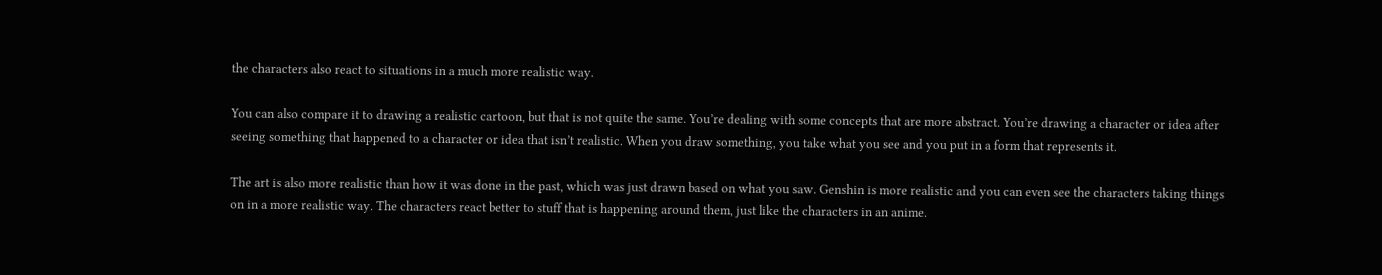the characters also react to situations in a much more realistic way.

You can also compare it to drawing a realistic cartoon, but that is not quite the same. You’re dealing with some concepts that are more abstract. You’re drawing a character or idea after seeing something that happened to a character or idea that isn’t realistic. When you draw something, you take what you see and you put in a form that represents it.

The art is also more realistic than how it was done in the past, which was just drawn based on what you saw. Genshin is more realistic and you can even see the characters taking things on in a more realistic way. The characters react better to stuff that is happening around them, just like the characters in an anime.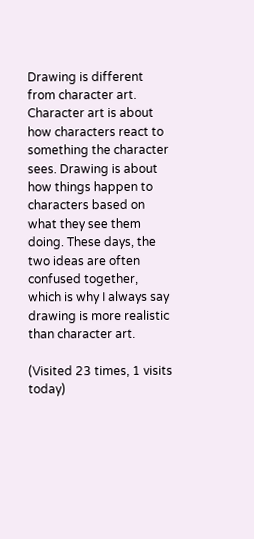Drawing is different from character art. Character art is about how characters react to something the character sees. Drawing is about how things happen to characters based on what they see them doing. These days, the two ideas are often confused together, which is why I always say drawing is more realistic than character art.

(Visited 23 times, 1 visits today)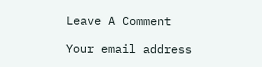Leave A Comment

Your email address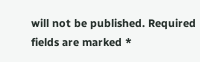will not be published. Required fields are marked *